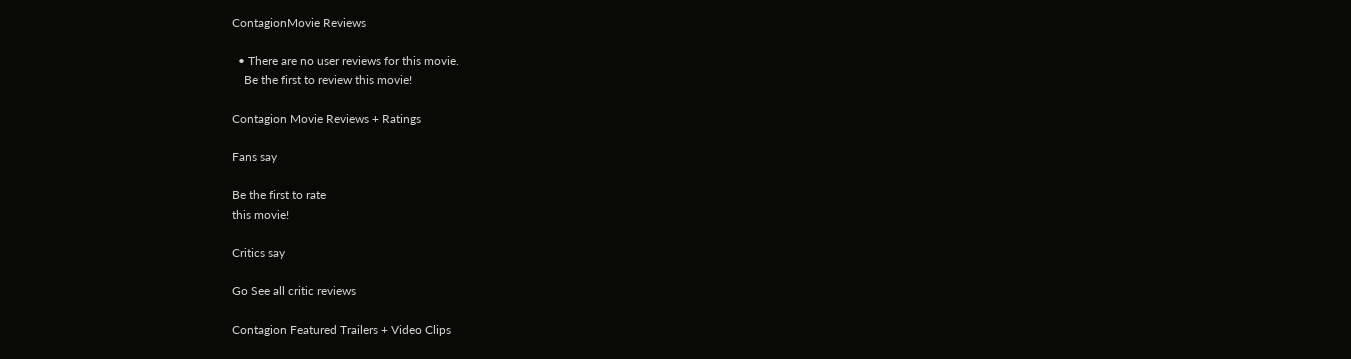ContagionMovie Reviews

  • There are no user reviews for this movie.
    Be the first to review this movie!

Contagion Movie Reviews + Ratings

Fans say

Be the first to rate
this movie!

Critics say

Go See all critic reviews

Contagion Featured Trailers + Video Clips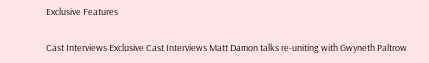Exclusive Features

Cast Interviews Exclusive Cast Interviews Matt Damon talks re-uniting with Gwyneth Paltrow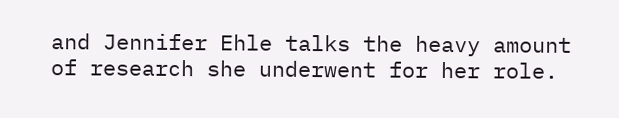and Jennifer Ehle talks the heavy amount of research she underwent for her role.